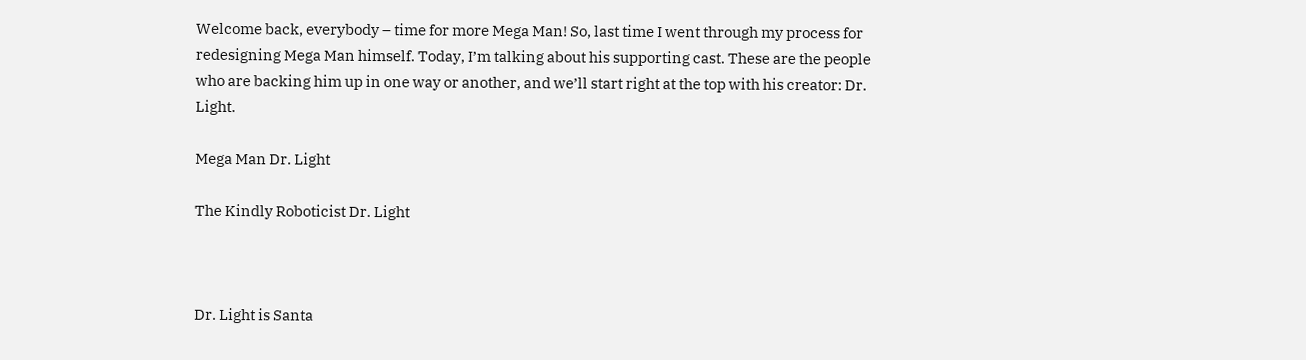Welcome back, everybody – time for more Mega Man! So, last time I went through my process for redesigning Mega Man himself. Today, I’m talking about his supporting cast. These are the people who are backing him up in one way or another, and we’ll start right at the top with his creator: Dr. Light.

Mega Man Dr. Light

The Kindly Roboticist Dr. Light



Dr. Light is Santa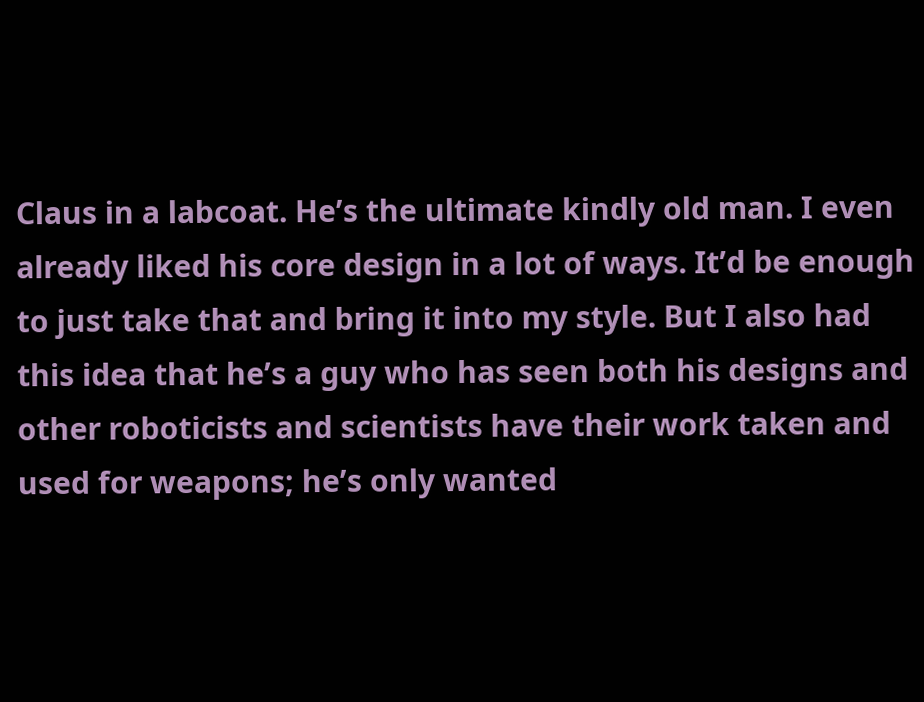Claus in a labcoat. He’s the ultimate kindly old man. I even already liked his core design in a lot of ways. It’d be enough to just take that and bring it into my style. But I also had this idea that he’s a guy who has seen both his designs and other roboticists and scientists have their work taken and used for weapons; he’s only wanted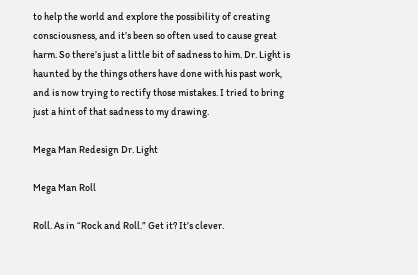to help the world and explore the possibility of creating consciousness, and it’s been so often used to cause great harm. So there’s just a little bit of sadness to him. Dr. Light is haunted by the things others have done with his past work, and is now trying to rectify those mistakes. I tried to bring just a hint of that sadness to my drawing.

Mega Man Redesign Dr. Light

Mega Man Roll

Roll. As in “Rock and Roll.” Get it? It’s clever.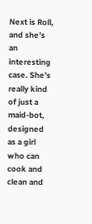Next is Roll, and she’s an interesting case. She’s really kind of just a maid-bot, designed as a girl who can cook and clean and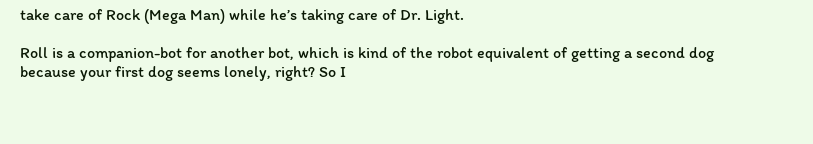take care of Rock (Mega Man) while he’s taking care of Dr. Light.

Roll is a companion-bot for another bot, which is kind of the robot equivalent of getting a second dog because your first dog seems lonely, right? So I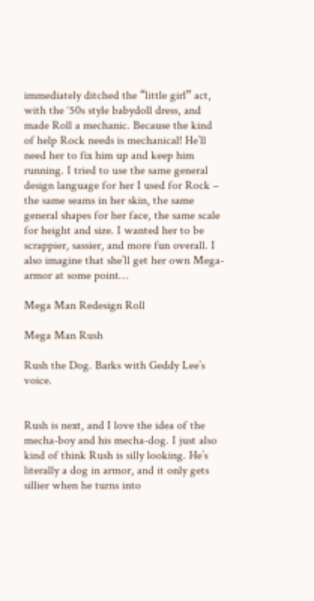immediately ditched the “little girl” act, with the ‘50s style babydoll dress, and made Roll a mechanic. Because the kind of help Rock needs is mechanical! He’ll need her to fix him up and keep him running. I tried to use the same general design language for her I used for Rock – the same seams in her skin, the same general shapes for her face, the same scale for height and size. I wanted her to be scrappier, sassier, and more fun overall. I also imagine that she’ll get her own Mega-armor at some point…

Mega Man Redesign Roll

Mega Man Rush

Rush the Dog. Barks with Geddy Lee’s voice.


Rush is next, and I love the idea of the mecha-boy and his mecha-dog. I just also kind of think Rush is silly looking. He’s literally a dog in armor, and it only gets sillier when he turns into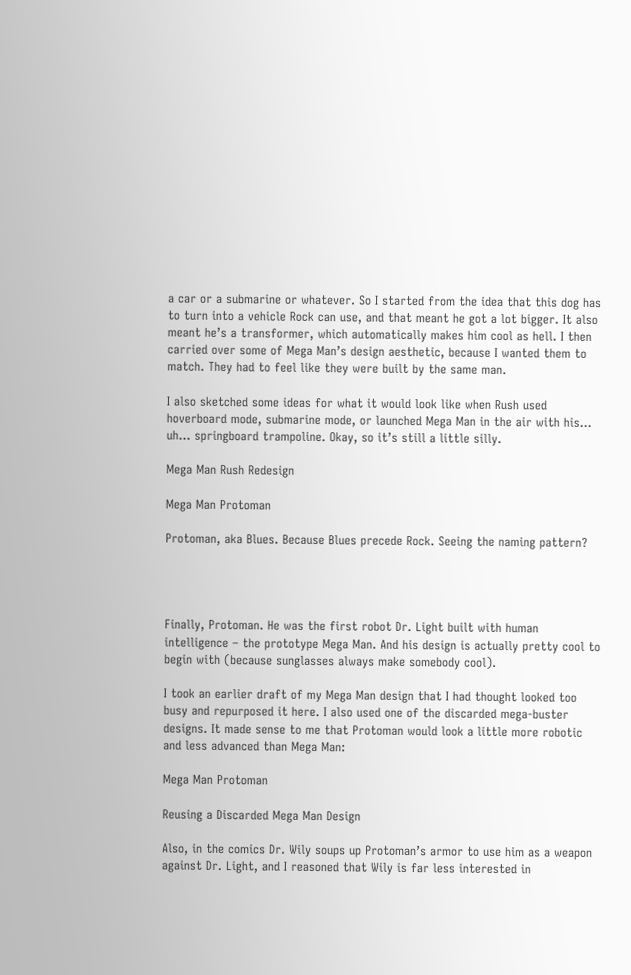a car or a submarine or whatever. So I started from the idea that this dog has to turn into a vehicle Rock can use, and that meant he got a lot bigger. It also meant he’s a transformer, which automatically makes him cool as hell. I then carried over some of Mega Man’s design aesthetic, because I wanted them to match. They had to feel like they were built by the same man.

I also sketched some ideas for what it would look like when Rush used hoverboard mode, submarine mode, or launched Mega Man in the air with his… uh… springboard trampoline. Okay, so it’s still a little silly.

Mega Man Rush Redesign

Mega Man Protoman

Protoman, aka Blues. Because Blues precede Rock. Seeing the naming pattern?




Finally, Protoman. He was the first robot Dr. Light built with human intelligence – the prototype Mega Man. And his design is actually pretty cool to begin with (because sunglasses always make somebody cool).

I took an earlier draft of my Mega Man design that I had thought looked too busy and repurposed it here. I also used one of the discarded mega-buster designs. It made sense to me that Protoman would look a little more robotic and less advanced than Mega Man:

Mega Man Protoman

Reusing a Discarded Mega Man Design

Also, in the comics Dr. Wily soups up Protoman’s armor to use him as a weapon against Dr. Light, and I reasoned that Wily is far less interested in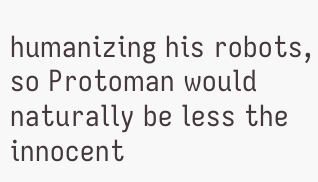humanizing his robots, so Protoman would naturally be less the innocent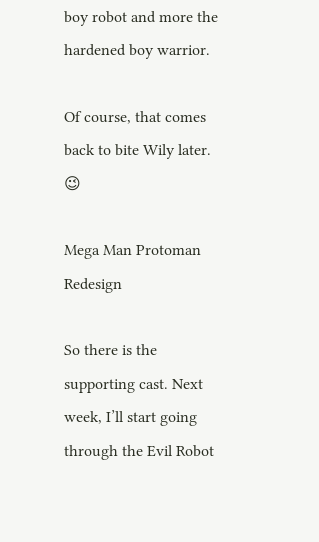boy robot and more the hardened boy warrior.

Of course, that comes back to bite Wily later. 😉

Mega Man Protoman Redesign

So there is the supporting cast. Next week, I’ll start going through the Evil Robot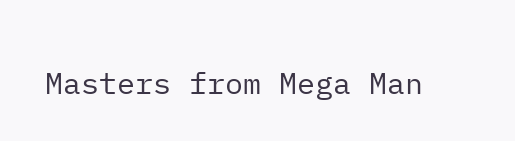Masters from Mega Man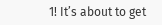1! It’s about to get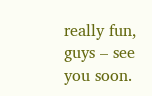really fun, guys – see you soon.